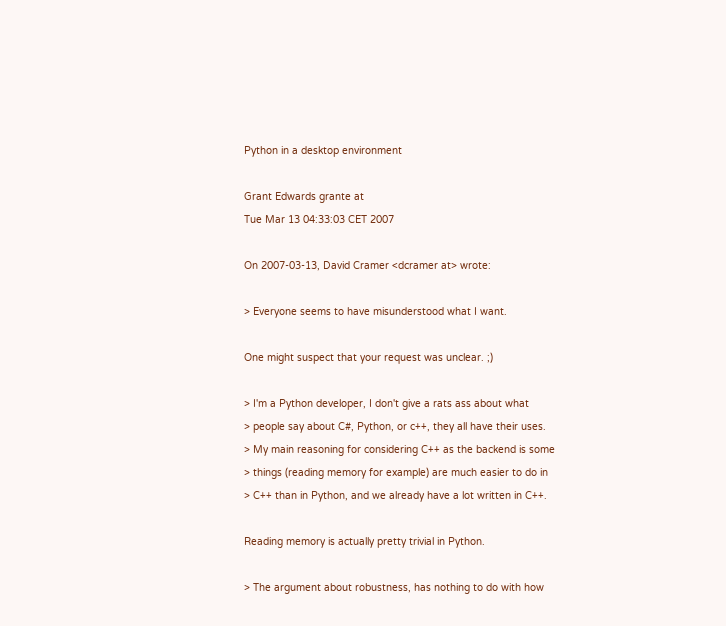Python in a desktop environment

Grant Edwards grante at
Tue Mar 13 04:33:03 CET 2007

On 2007-03-13, David Cramer <dcramer at> wrote:

> Everyone seems to have misunderstood what I want.

One might suspect that your request was unclear. ;)

> I'm a Python developer, I don't give a rats ass about what
> people say about C#, Python, or c++, they all have their uses.
> My main reasoning for considering C++ as the backend is some
> things (reading memory for example) are much easier to do in
> C++ than in Python, and we already have a lot written in C++.

Reading memory is actually pretty trivial in Python.

> The argument about robustness, has nothing to do with how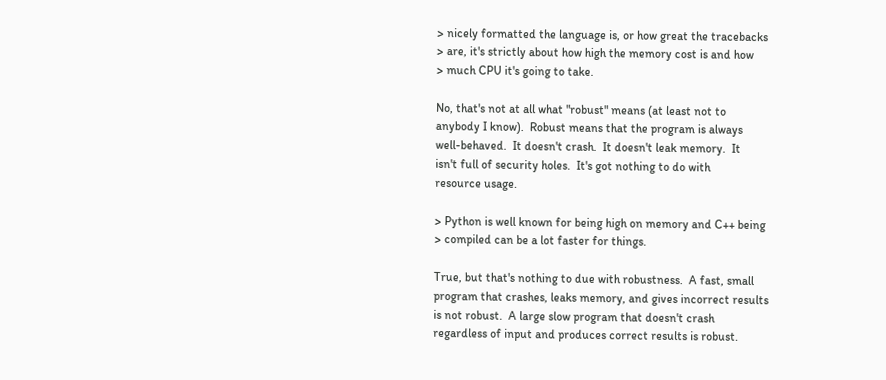> nicely formatted the language is, or how great the tracebacks
> are, it's strictly about how high the memory cost is and how
> much CPU it's going to take.

No, that's not at all what "robust" means (at least not to
anybody I know).  Robust means that the program is always
well-behaved.  It doesn't crash.  It doesn't leak memory.  It
isn't full of security holes.  It's got nothing to do with
resource usage.

> Python is well known for being high on memory and C++ being
> compiled can be a lot faster for things.

True, but that's nothing to due with robustness.  A fast, small
program that crashes, leaks memory, and gives incorrect results
is not robust.  A large slow program that doesn't crash
regardless of input and produces correct results is robust.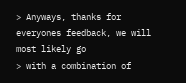> Anyways, thanks for everyones feedback, we will most likely go
> with a combination of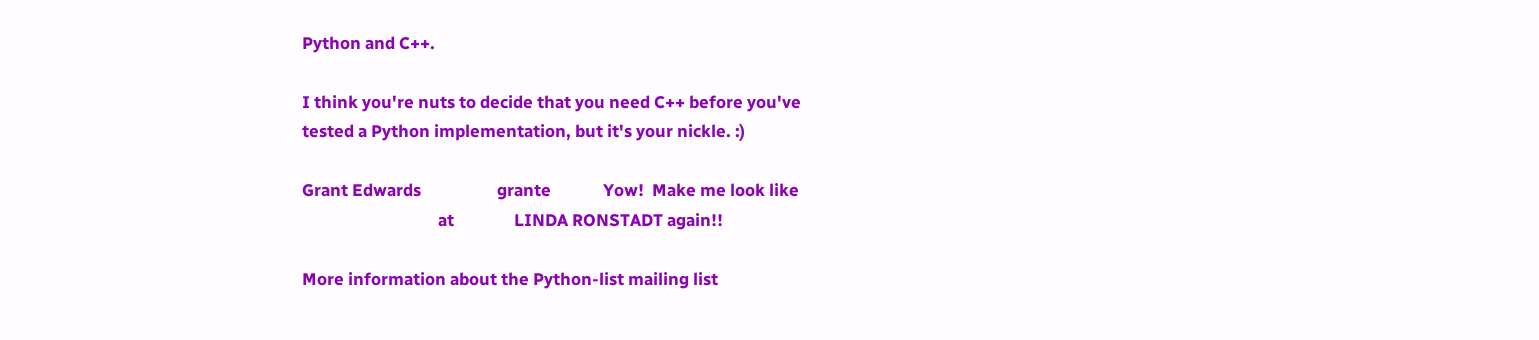Python and C++.

I think you're nuts to decide that you need C++ before you've
tested a Python implementation, but it's your nickle. :)

Grant Edwards                   grante             Yow!  Make me look like
                                  at               LINDA RONSTADT again!!

More information about the Python-list mailing list